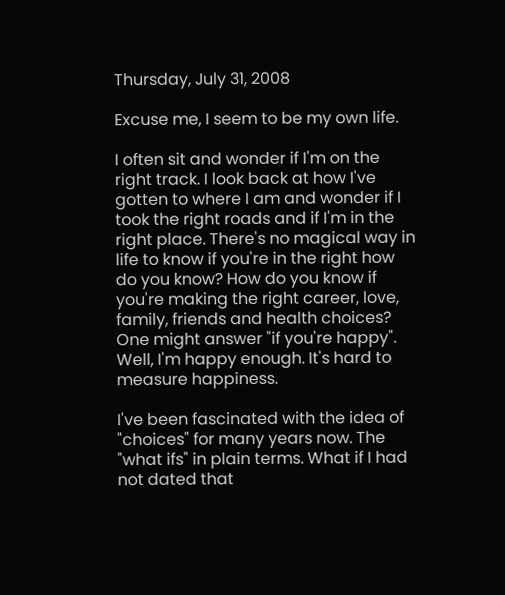Thursday, July 31, 2008

Excuse me, I seem to be my own life.

I often sit and wonder if I'm on the right track. I look back at how I've gotten to where I am and wonder if I took the right roads and if I'm in the right place. There's no magical way in life to know if you're in the right how do you know? How do you know if you're making the right career, love, family, friends and health choices? One might answer "if you're happy". Well, I'm happy enough. It's hard to measure happiness.

I've been fascinated with the idea of "choices" for many years now. The "what ifs" in plain terms. What if I had not dated that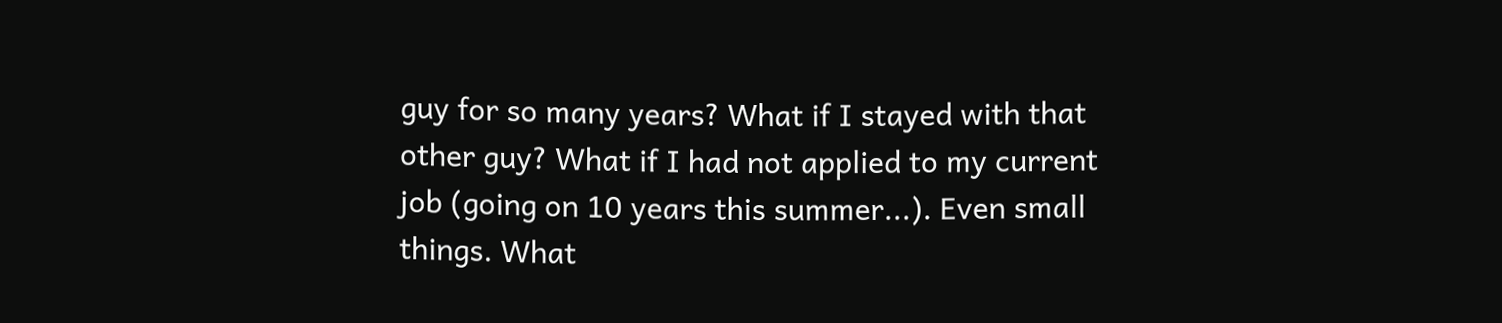guy for so many years? What if I stayed with that other guy? What if I had not applied to my current job (going on 10 years this summer...). Even small things. What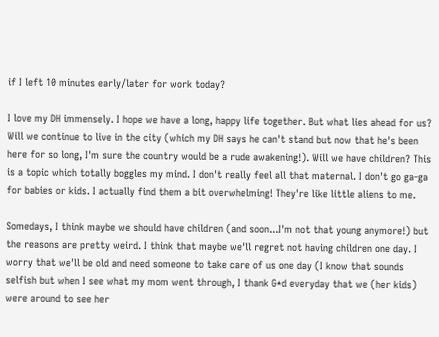if I left 10 minutes early/later for work today?

I love my DH immensely. I hope we have a long, happy life together. But what lies ahead for us? Will we continue to live in the city (which my DH says he can't stand but now that he's been here for so long, I'm sure the country would be a rude awakening!). Will we have children? This is a topic which totally boggles my mind. I don't really feel all that maternal. I don't go ga-ga for babies or kids. I actually find them a bit overwhelming! They're like little aliens to me.

Somedays, I think maybe we should have children (and soon...I'm not that young anymore!) but the reasons are pretty weird. I think that maybe we'll regret not having children one day. I worry that we'll be old and need someone to take care of us one day (I know that sounds selfish but when I see what my mom went through, I thank G*d everyday that we (her kids) were around to see her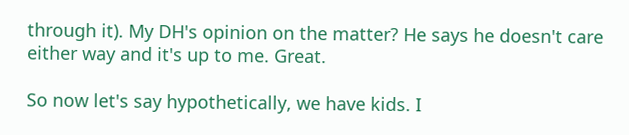through it). My DH's opinion on the matter? He says he doesn't care either way and it's up to me. Great.

So now let's say hypothetically, we have kids. I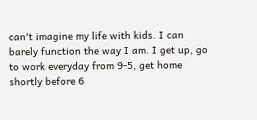can't imagine my life with kids. I can barely function the way I am. I get up, go to work everyday from 9-5, get home shortly before 6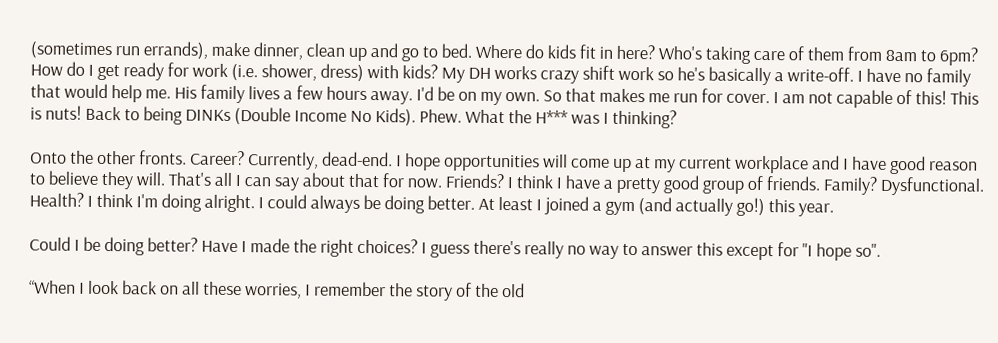(sometimes run errands), make dinner, clean up and go to bed. Where do kids fit in here? Who's taking care of them from 8am to 6pm? How do I get ready for work (i.e. shower, dress) with kids? My DH works crazy shift work so he's basically a write-off. I have no family that would help me. His family lives a few hours away. I'd be on my own. So that makes me run for cover. I am not capable of this! This is nuts! Back to being DINKs (Double Income No Kids). Phew. What the H*** was I thinking?

Onto the other fronts. Career? Currently, dead-end. I hope opportunities will come up at my current workplace and I have good reason to believe they will. That's all I can say about that for now. Friends? I think I have a pretty good group of friends. Family? Dysfunctional. Health? I think I'm doing alright. I could always be doing better. At least I joined a gym (and actually go!) this year.

Could I be doing better? Have I made the right choices? I guess there's really no way to answer this except for "I hope so".

“When I look back on all these worries, I remember the story of the old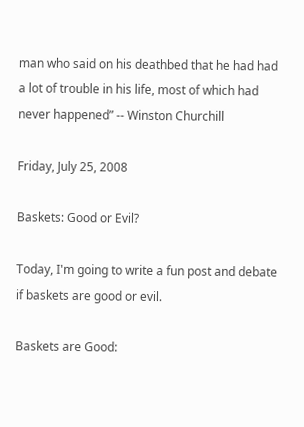man who said on his deathbed that he had had a lot of trouble in his life, most of which had never happened” -- Winston Churchill

Friday, July 25, 2008

Baskets: Good or Evil?

Today, I'm going to write a fun post and debate if baskets are good or evil.

Baskets are Good: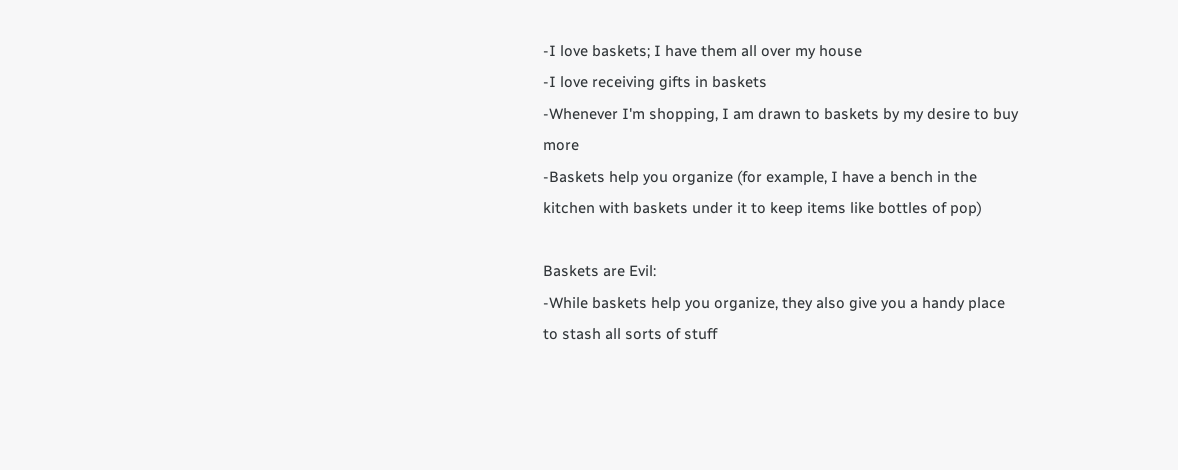-I love baskets; I have them all over my house
-I love receiving gifts in baskets
-Whenever I'm shopping, I am drawn to baskets by my desire to buy more
-Baskets help you organize (for example, I have a bench in the kitchen with baskets under it to keep items like bottles of pop)

Baskets are Evil:
-While baskets help you organize, they also give you a handy place to stash all sorts of stuff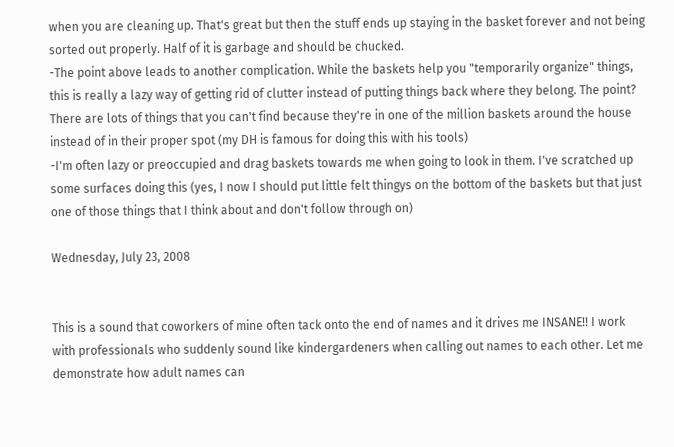when you are cleaning up. That's great but then the stuff ends up staying in the basket forever and not being sorted out properly. Half of it is garbage and should be chucked.
-The point above leads to another complication. While the baskets help you "temporarily organize" things, this is really a lazy way of getting rid of clutter instead of putting things back where they belong. The point? There are lots of things that you can't find because they're in one of the million baskets around the house instead of in their proper spot (my DH is famous for doing this with his tools)
-I'm often lazy or preoccupied and drag baskets towards me when going to look in them. I've scratched up some surfaces doing this (yes, I now I should put little felt thingys on the bottom of the baskets but that just one of those things that I think about and don't follow through on)

Wednesday, July 23, 2008


This is a sound that coworkers of mine often tack onto the end of names and it drives me INSANE!! I work with professionals who suddenly sound like kindergardeners when calling out names to each other. Let me demonstrate how adult names can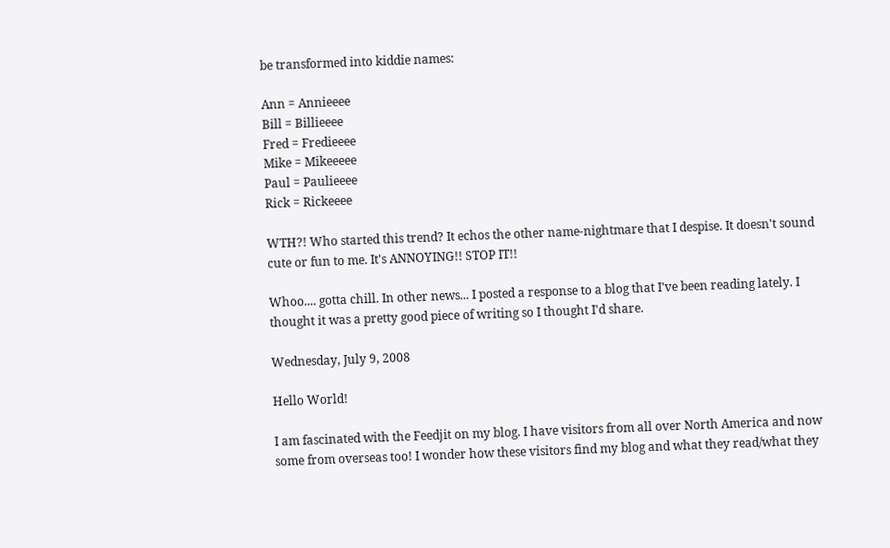be transformed into kiddie names:

Ann = Annieeee
Bill = Billieeee
Fred = Fredieeee
Mike = Mikeeeee
Paul = Paulieeee
Rick = Rickeeee

WTH?! Who started this trend? It echos the other name-nightmare that I despise. It doesn't sound cute or fun to me. It's ANNOYING!! STOP IT!!

Whoo.... gotta chill. In other news... I posted a response to a blog that I've been reading lately. I thought it was a pretty good piece of writing so I thought I'd share.

Wednesday, July 9, 2008

Hello World!

I am fascinated with the Feedjit on my blog. I have visitors from all over North America and now some from overseas too! I wonder how these visitors find my blog and what they read/what they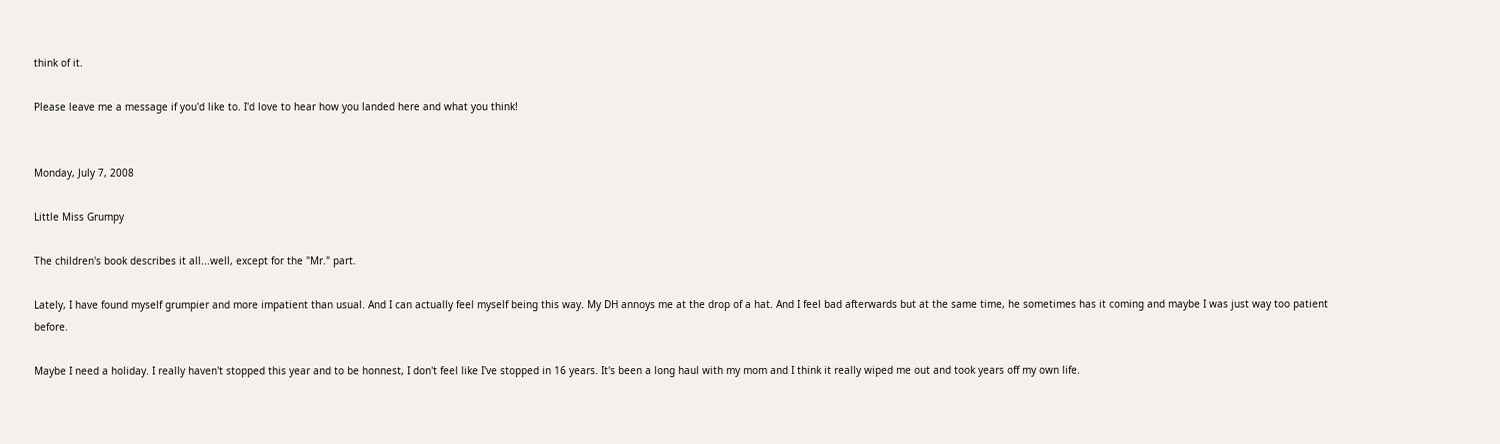think of it.

Please leave me a message if you'd like to. I'd love to hear how you landed here and what you think!


Monday, July 7, 2008

Little Miss Grumpy

The children's book describes it all...well, except for the "Mr." part.

Lately, I have found myself grumpier and more impatient than usual. And I can actually feel myself being this way. My DH annoys me at the drop of a hat. And I feel bad afterwards but at the same time, he sometimes has it coming and maybe I was just way too patient before.

Maybe I need a holiday. I really haven't stopped this year and to be honnest, I don't feel like I've stopped in 16 years. It's been a long haul with my mom and I think it really wiped me out and took years off my own life.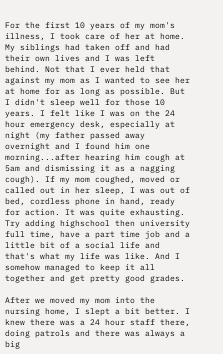For the first 10 years of my mom's illness, I took care of her at home. My siblings had taken off and had their own lives and I was left behind. Not that I ever held that against my mom as I wanted to see her at home for as long as possible. But I didn't sleep well for those 10 years. I felt like I was on the 24 hour emergency desk, especially at night (my father passed away overnight and I found him one morning...after hearing him cough at 5am and dismissing it as a nagging cough). If my mom coughed, moved or called out in her sleep, I was out of bed, cordless phone in hand, ready for action. It was quite exhausting. Try adding highschool then university full time, have a part time job and a little bit of a social life and that's what my life was like. And I somehow managed to keep it all together and get pretty good grades.

After we moved my mom into the nursing home, I slept a bit better. I knew there was a 24 hour staff there, doing patrols and there was always a big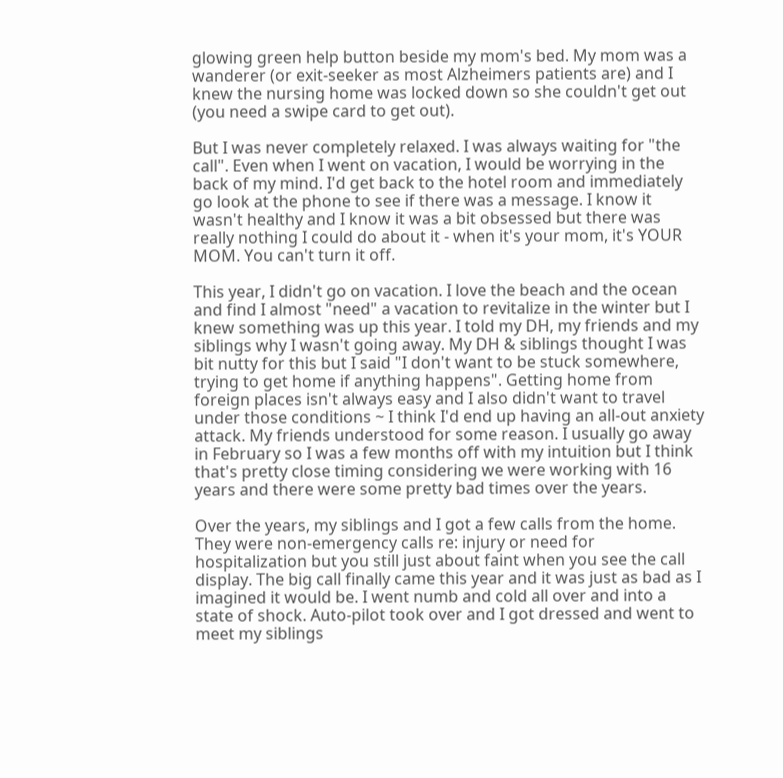glowing green help button beside my mom's bed. My mom was a wanderer (or exit-seeker as most Alzheimers patients are) and I knew the nursing home was locked down so she couldn't get out (you need a swipe card to get out).

But I was never completely relaxed. I was always waiting for "the call". Even when I went on vacation, I would be worrying in the back of my mind. I'd get back to the hotel room and immediately go look at the phone to see if there was a message. I know it wasn't healthy and I know it was a bit obsessed but there was really nothing I could do about it - when it's your mom, it's YOUR MOM. You can't turn it off.

This year, I didn't go on vacation. I love the beach and the ocean and find I almost "need" a vacation to revitalize in the winter but I knew something was up this year. I told my DH, my friends and my siblings why I wasn't going away. My DH & siblings thought I was bit nutty for this but I said "I don't want to be stuck somewhere, trying to get home if anything happens". Getting home from foreign places isn't always easy and I also didn't want to travel under those conditions ~ I think I'd end up having an all-out anxiety attack. My friends understood for some reason. I usually go away in February so I was a few months off with my intuition but I think that's pretty close timing considering we were working with 16 years and there were some pretty bad times over the years.

Over the years, my siblings and I got a few calls from the home. They were non-emergency calls re: injury or need for hospitalization but you still just about faint when you see the call display. The big call finally came this year and it was just as bad as I imagined it would be. I went numb and cold all over and into a state of shock. Auto-pilot took over and I got dressed and went to meet my siblings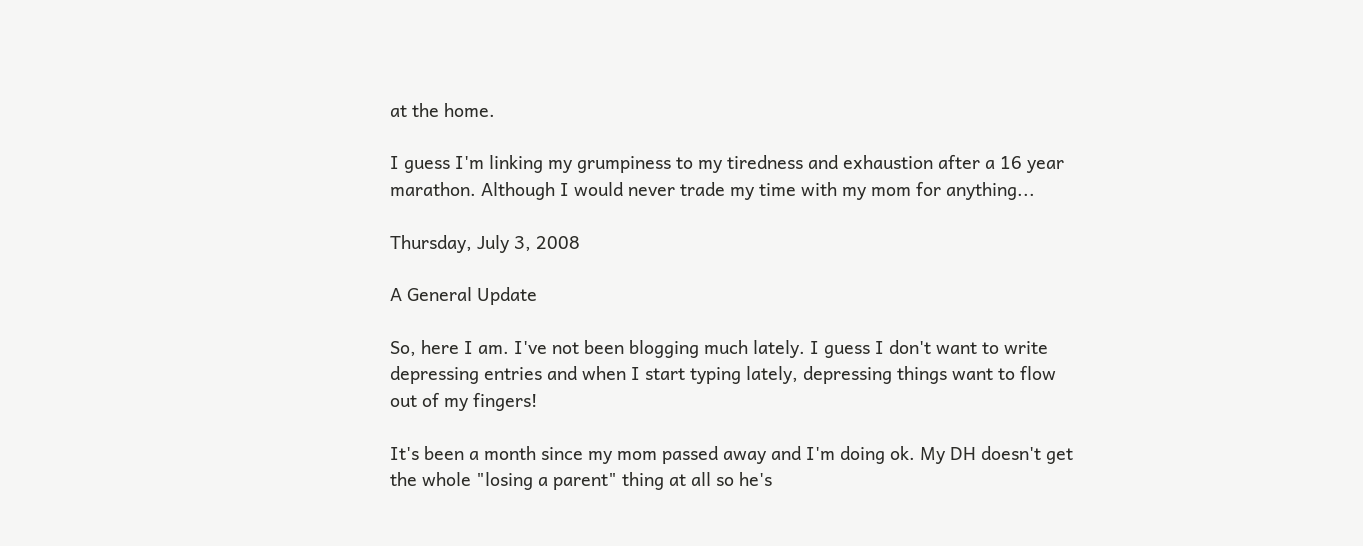at the home.

I guess I'm linking my grumpiness to my tiredness and exhaustion after a 16 year marathon. Although I would never trade my time with my mom for anything...

Thursday, July 3, 2008

A General Update

So, here I am. I've not been blogging much lately. I guess I don't want to write depressing entries and when I start typing lately, depressing things want to flow out of my fingers!

It's been a month since my mom passed away and I'm doing ok. My DH doesn't get the whole "losing a parent" thing at all so he's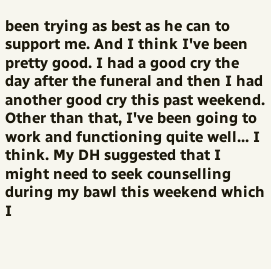been trying as best as he can to support me. And I think I've been pretty good. I had a good cry the day after the funeral and then I had another good cry this past weekend. Other than that, I've been going to work and functioning quite well... I think. My DH suggested that I might need to seek counselling during my bawl this weekend which I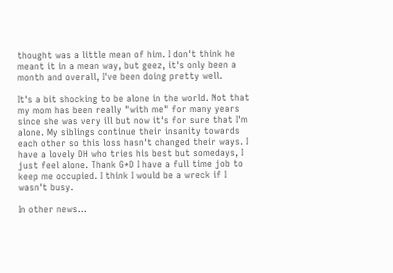thought was a little mean of him. I don't think he meant it in a mean way, but geez, it's only been a month and overall, I've been doing pretty well.

It's a bit shocking to be alone in the world. Not that my mom has been really "with me" for many years since she was very ill but now it's for sure that I'm alone. My siblings continue their insanity towards each other so this loss hasn't changed their ways. I have a lovely DH who tries his best but somedays, I just feel alone. Thank G*D I have a full time job to keep me occupied. I think I would be a wreck if I wasn't busy.

In other news...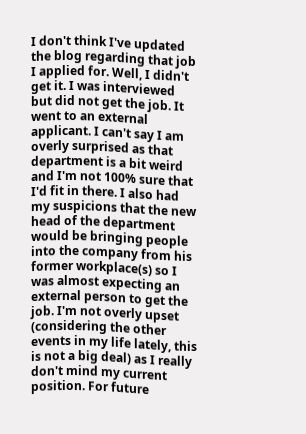I don't think I've updated the blog regarding that job I applied for. Well, I didn't get it. I was interviewed but did not get the job. It went to an external applicant. I can't say I am overly surprised as that department is a bit weird and I'm not 100% sure that I'd fit in there. I also had my suspicions that the new head of the department would be bringing people into the company from his former workplace(s) so I was almost expecting an external person to get the job. I'm not overly upset (considering the other events in my life lately, this is not a big deal) as I really don't mind my current position. For future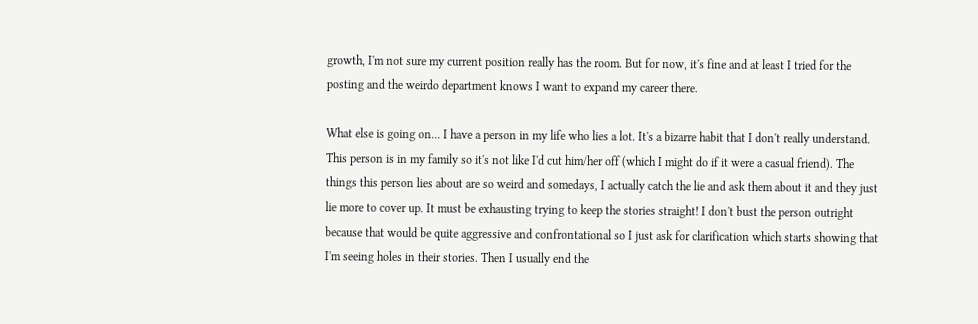growth, I'm not sure my current position really has the room. But for now, it's fine and at least I tried for the posting and the weirdo department knows I want to expand my career there.

What else is going on... I have a person in my life who lies a lot. It's a bizarre habit that I don't really understand. This person is in my family so it's not like I'd cut him/her off (which I might do if it were a casual friend). The things this person lies about are so weird and somedays, I actually catch the lie and ask them about it and they just lie more to cover up. It must be exhausting trying to keep the stories straight! I don't bust the person outright because that would be quite aggressive and confrontational so I just ask for clarification which starts showing that I'm seeing holes in their stories. Then I usually end the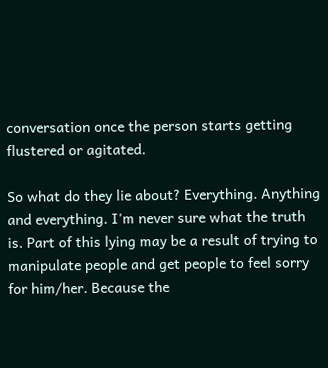conversation once the person starts getting flustered or agitated.

So what do they lie about? Everything. Anything and everything. I'm never sure what the truth is. Part of this lying may be a result of trying to manipulate people and get people to feel sorry for him/her. Because the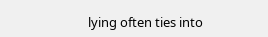lying often ties into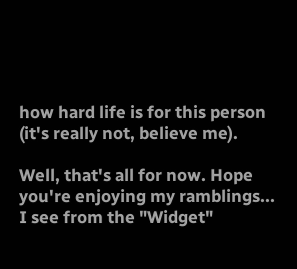how hard life is for this person (it's really not, believe me).

Well, that's all for now. Hope you're enjoying my ramblings... I see from the "Widget"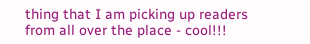thing that I am picking up readers from all over the place - cool!!!